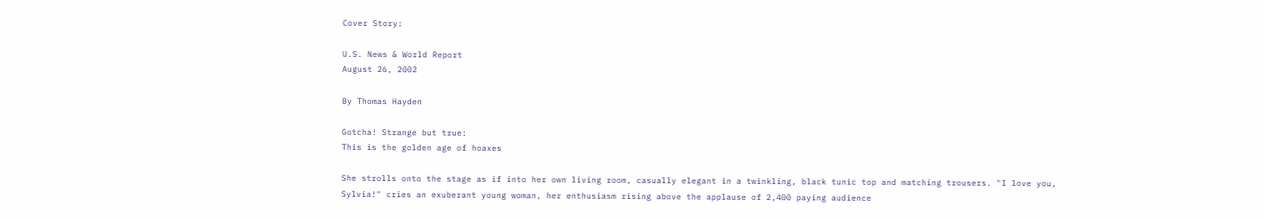Cover Story:

U.S. News & World Report
August 26, 2002

By Thomas Hayden

Gotcha! Strange but true:
This is the golden age of hoaxes

She strolls onto the stage as if into her own living room, casually elegant in a twinkling, black tunic top and matching trousers. "I love you, Sylvia!" cries an exuberant young woman, her enthusiasm rising above the applause of 2,400 paying audience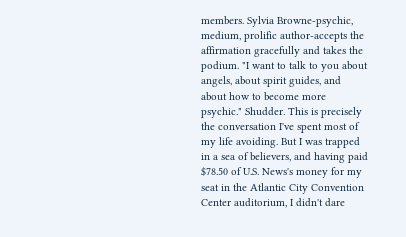members. Sylvia Browne-psychic, medium, prolific author-accepts the affirmation gracefully and takes the podium. "I want to talk to you about angels, about spirit guides, and about how to become more psychic." Shudder. This is precisely the conversation I've spent most of my life avoiding. But I was trapped in a sea of believers, and having paid $78.50 of U.S. News's money for my seat in the Atlantic City Convention Center auditorium, I didn't dare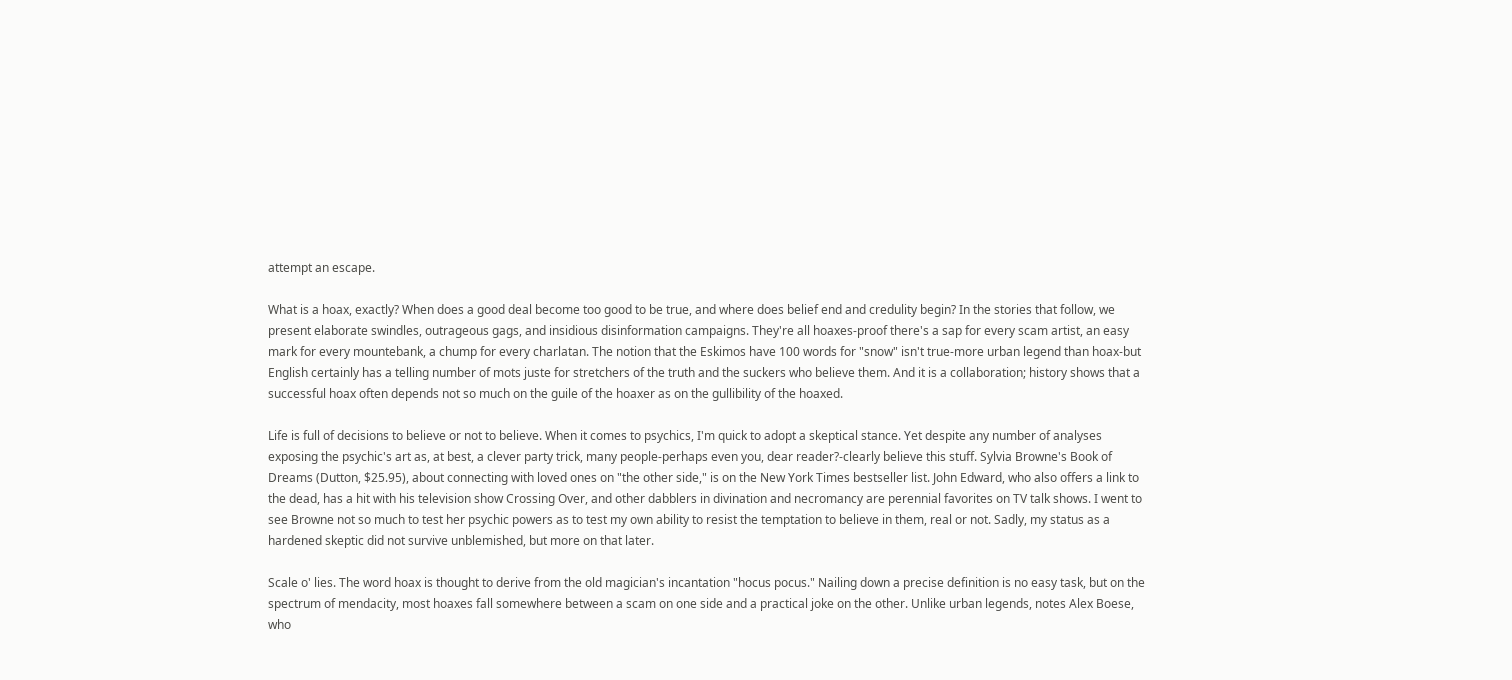attempt an escape.

What is a hoax, exactly? When does a good deal become too good to be true, and where does belief end and credulity begin? In the stories that follow, we present elaborate swindles, outrageous gags, and insidious disinformation campaigns. They're all hoaxes-proof there's a sap for every scam artist, an easy mark for every mountebank, a chump for every charlatan. The notion that the Eskimos have 100 words for "snow" isn't true-more urban legend than hoax-but English certainly has a telling number of mots juste for stretchers of the truth and the suckers who believe them. And it is a collaboration; history shows that a successful hoax often depends not so much on the guile of the hoaxer as on the gullibility of the hoaxed.

Life is full of decisions to believe or not to believe. When it comes to psychics, I'm quick to adopt a skeptical stance. Yet despite any number of analyses exposing the psychic's art as, at best, a clever party trick, many people-perhaps even you, dear reader?-clearly believe this stuff. Sylvia Browne's Book of Dreams (Dutton, $25.95), about connecting with loved ones on "the other side," is on the New York Times bestseller list. John Edward, who also offers a link to the dead, has a hit with his television show Crossing Over, and other dabblers in divination and necromancy are perennial favorites on TV talk shows. I went to see Browne not so much to test her psychic powers as to test my own ability to resist the temptation to believe in them, real or not. Sadly, my status as a hardened skeptic did not survive unblemished, but more on that later.

Scale o' lies. The word hoax is thought to derive from the old magician's incantation "hocus pocus." Nailing down a precise definition is no easy task, but on the spectrum of mendacity, most hoaxes fall somewhere between a scam on one side and a practical joke on the other. Unlike urban legends, notes Alex Boese, who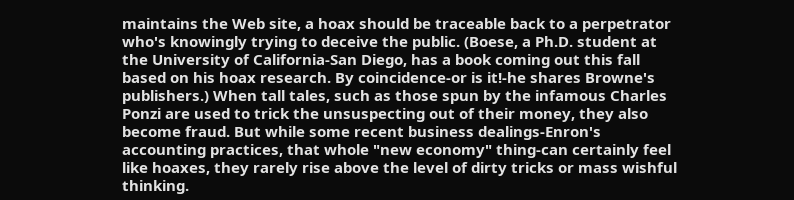maintains the Web site, a hoax should be traceable back to a perpetrator who's knowingly trying to deceive the public. (Boese, a Ph.D. student at the University of California-San Diego, has a book coming out this fall based on his hoax research. By coincidence-or is it!-he shares Browne's publishers.) When tall tales, such as those spun by the infamous Charles Ponzi are used to trick the unsuspecting out of their money, they also become fraud. But while some recent business dealings-Enron's accounting practices, that whole "new economy" thing-can certainly feel like hoaxes, they rarely rise above the level of dirty tricks or mass wishful thinking.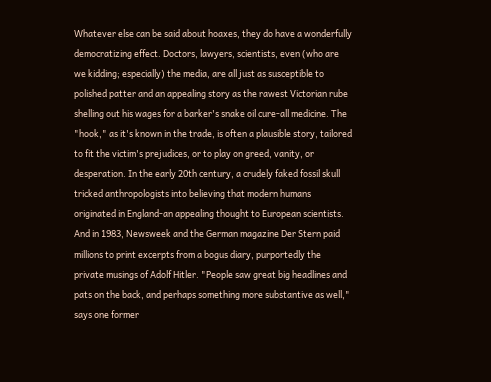Whatever else can be said about hoaxes, they do have a wonderfully democratizing effect. Doctors, lawyers, scientists, even (who are we kidding; especially) the media, are all just as susceptible to polished patter and an appealing story as the rawest Victorian rube shelling out his wages for a barker's snake oil cure-all medicine. The "hook," as it's known in the trade, is often a plausible story, tailored to fit the victim's prejudices, or to play on greed, vanity, or desperation. In the early 20th century, a crudely faked fossil skull tricked anthropologists into believing that modern humans originated in England-an appealing thought to European scientists. And in 1983, Newsweek and the German magazine Der Stern paid millions to print excerpts from a bogus diary, purportedly the private musings of Adolf Hitler. "People saw great big headlines and pats on the back, and perhaps something more substantive as well," says one former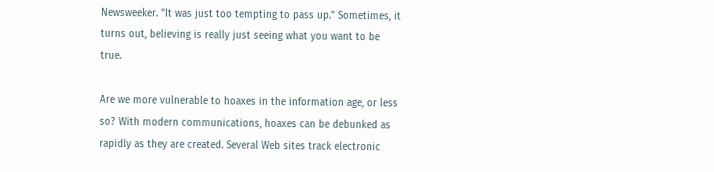Newsweeker. "It was just too tempting to pass up." Sometimes, it turns out, believing is really just seeing what you want to be true.

Are we more vulnerable to hoaxes in the information age, or less so? With modern communications, hoaxes can be debunked as rapidly as they are created. Several Web sites track electronic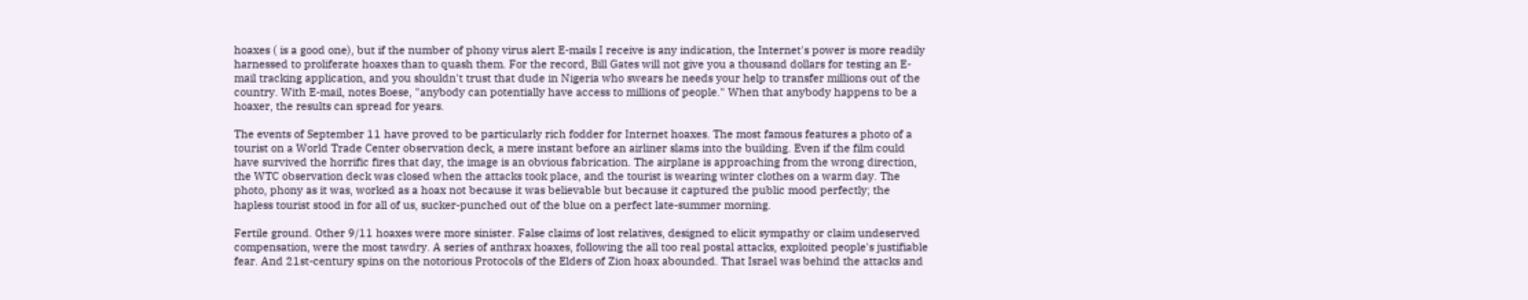hoaxes ( is a good one), but if the number of phony virus alert E-mails I receive is any indication, the Internet's power is more readily harnessed to proliferate hoaxes than to quash them. For the record, Bill Gates will not give you a thousand dollars for testing an E-mail tracking application, and you shouldn't trust that dude in Nigeria who swears he needs your help to transfer millions out of the country. With E-mail, notes Boese, "anybody can potentially have access to millions of people." When that anybody happens to be a hoaxer, the results can spread for years.

The events of September 11 have proved to be particularly rich fodder for Internet hoaxes. The most famous features a photo of a tourist on a World Trade Center observation deck, a mere instant before an airliner slams into the building. Even if the film could have survived the horrific fires that day, the image is an obvious fabrication. The airplane is approaching from the wrong direction, the WTC observation deck was closed when the attacks took place, and the tourist is wearing winter clothes on a warm day. The photo, phony as it was, worked as a hoax not because it was believable but because it captured the public mood perfectly; the hapless tourist stood in for all of us, sucker-punched out of the blue on a perfect late-summer morning.

Fertile ground. Other 9/11 hoaxes were more sinister. False claims of lost relatives, designed to elicit sympathy or claim undeserved compensation, were the most tawdry. A series of anthrax hoaxes, following the all too real postal attacks, exploited people's justifiable fear. And 21st-century spins on the notorious Protocols of the Elders of Zion hoax abounded. That Israel was behind the attacks and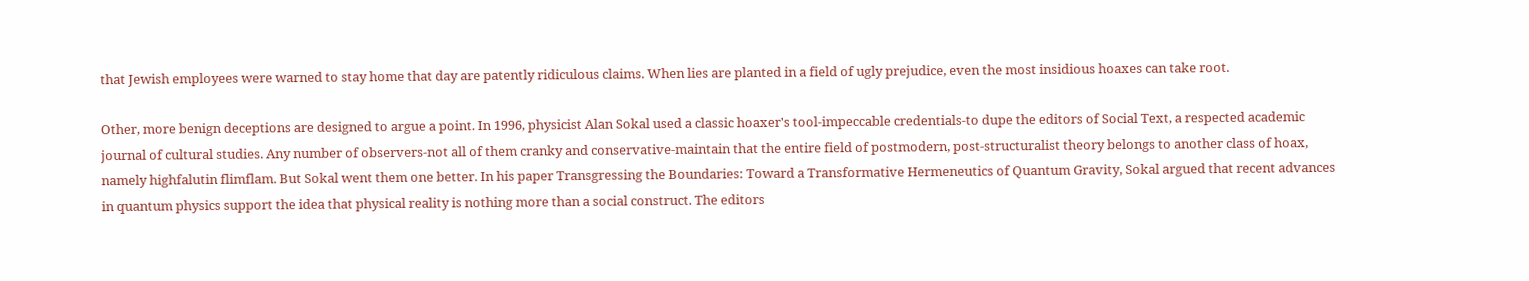that Jewish employees were warned to stay home that day are patently ridiculous claims. When lies are planted in a field of ugly prejudice, even the most insidious hoaxes can take root.

Other, more benign deceptions are designed to argue a point. In 1996, physicist Alan Sokal used a classic hoaxer's tool-impeccable credentials-to dupe the editors of Social Text, a respected academic journal of cultural studies. Any number of observers-not all of them cranky and conservative-maintain that the entire field of postmodern, post-structuralist theory belongs to another class of hoax, namely highfalutin flimflam. But Sokal went them one better. In his paper Transgressing the Boundaries: Toward a Transformative Hermeneutics of Quantum Gravity, Sokal argued that recent advances in quantum physics support the idea that physical reality is nothing more than a social construct. The editors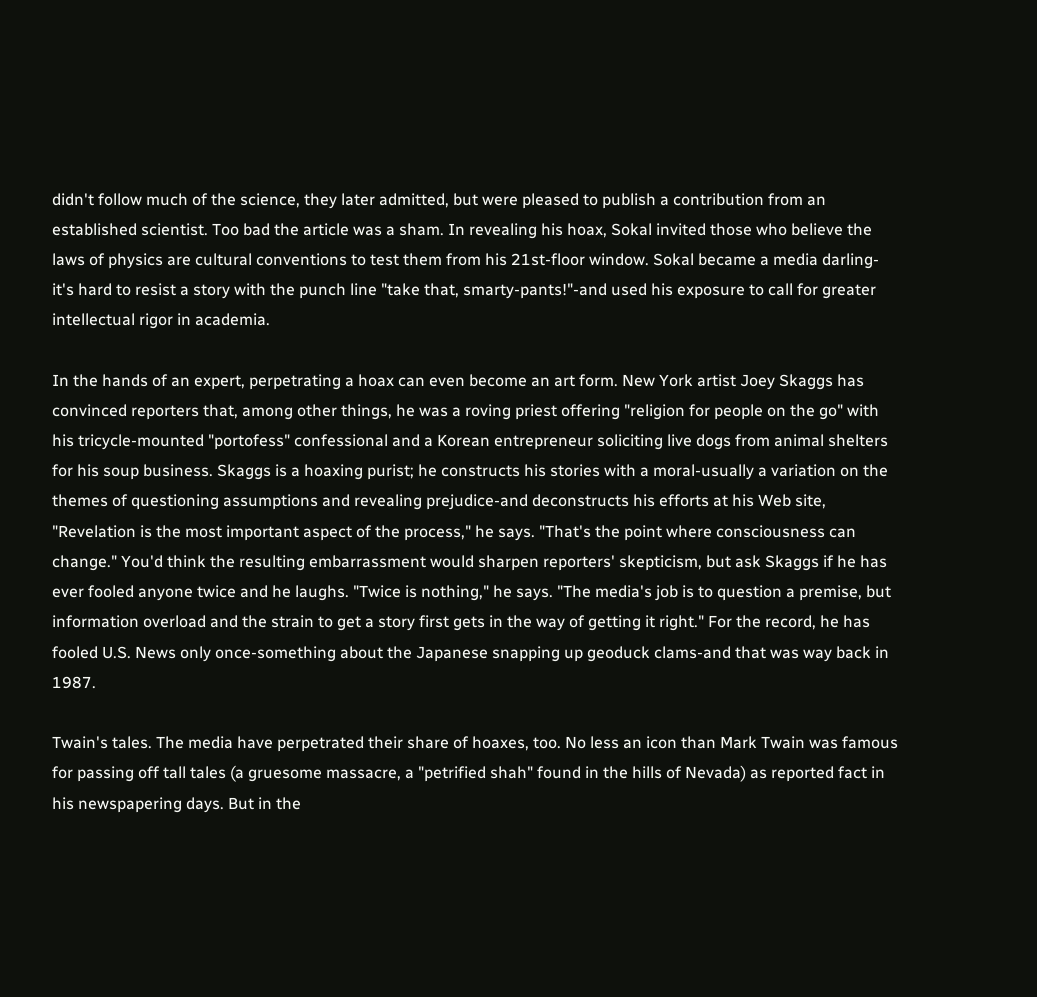didn't follow much of the science, they later admitted, but were pleased to publish a contribution from an established scientist. Too bad the article was a sham. In revealing his hoax, Sokal invited those who believe the laws of physics are cultural conventions to test them from his 21st-floor window. Sokal became a media darling-it's hard to resist a story with the punch line "take that, smarty-pants!"-and used his exposure to call for greater intellectual rigor in academia.

In the hands of an expert, perpetrating a hoax can even become an art form. New York artist Joey Skaggs has convinced reporters that, among other things, he was a roving priest offering "religion for people on the go" with his tricycle-mounted "portofess" confessional and a Korean entrepreneur soliciting live dogs from animal shelters for his soup business. Skaggs is a hoaxing purist; he constructs his stories with a moral-usually a variation on the themes of questioning assumptions and revealing prejudice-and deconstructs his efforts at his Web site, "Revelation is the most important aspect of the process," he says. "That's the point where consciousness can change." You'd think the resulting embarrassment would sharpen reporters' skepticism, but ask Skaggs if he has ever fooled anyone twice and he laughs. "Twice is nothing," he says. "The media's job is to question a premise, but information overload and the strain to get a story first gets in the way of getting it right." For the record, he has fooled U.S. News only once-something about the Japanese snapping up geoduck clams-and that was way back in 1987.

Twain's tales. The media have perpetrated their share of hoaxes, too. No less an icon than Mark Twain was famous for passing off tall tales (a gruesome massacre, a "petrified shah" found in the hills of Nevada) as reported fact in his newspapering days. But in the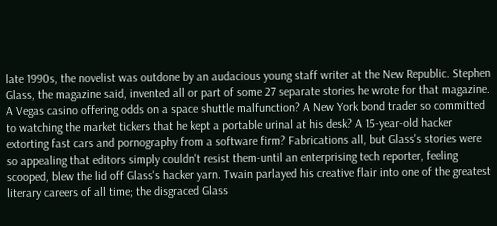late 1990s, the novelist was outdone by an audacious young staff writer at the New Republic. Stephen Glass, the magazine said, invented all or part of some 27 separate stories he wrote for that magazine. A Vegas casino offering odds on a space shuttle malfunction? A New York bond trader so committed to watching the market tickers that he kept a portable urinal at his desk? A 15-year-old hacker extorting fast cars and pornography from a software firm? Fabrications all, but Glass's stories were so appealing that editors simply couldn't resist them-until an enterprising tech reporter, feeling scooped, blew the lid off Glass's hacker yarn. Twain parlayed his creative flair into one of the greatest literary careers of all time; the disgraced Glass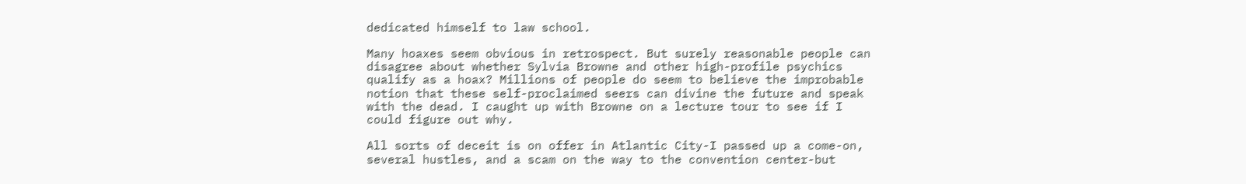dedicated himself to law school.

Many hoaxes seem obvious in retrospect. But surely reasonable people can disagree about whether Sylvia Browne and other high-profile psychics qualify as a hoax? Millions of people do seem to believe the improbable notion that these self-proclaimed seers can divine the future and speak with the dead. I caught up with Browne on a lecture tour to see if I could figure out why.

All sorts of deceit is on offer in Atlantic City-I passed up a come-on, several hustles, and a scam on the way to the convention center-but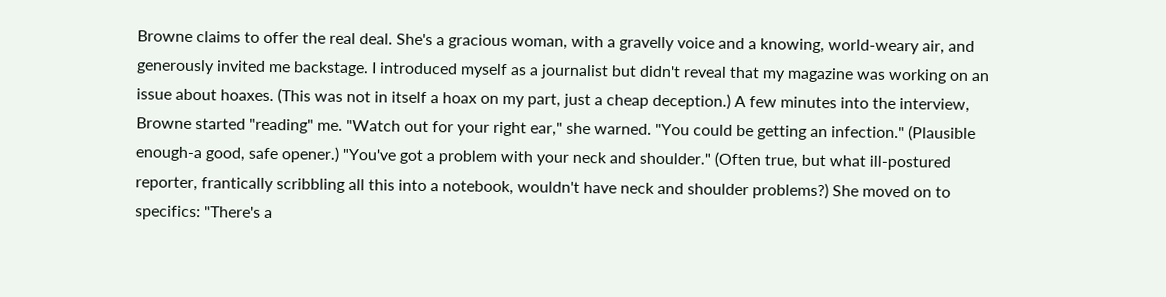Browne claims to offer the real deal. She's a gracious woman, with a gravelly voice and a knowing, world-weary air, and generously invited me backstage. I introduced myself as a journalist but didn't reveal that my magazine was working on an issue about hoaxes. (This was not in itself a hoax on my part, just a cheap deception.) A few minutes into the interview, Browne started "reading" me. "Watch out for your right ear," she warned. "You could be getting an infection." (Plausible enough-a good, safe opener.) "You've got a problem with your neck and shoulder." (Often true, but what ill-postured reporter, frantically scribbling all this into a notebook, wouldn't have neck and shoulder problems?) She moved on to specifics: "There's a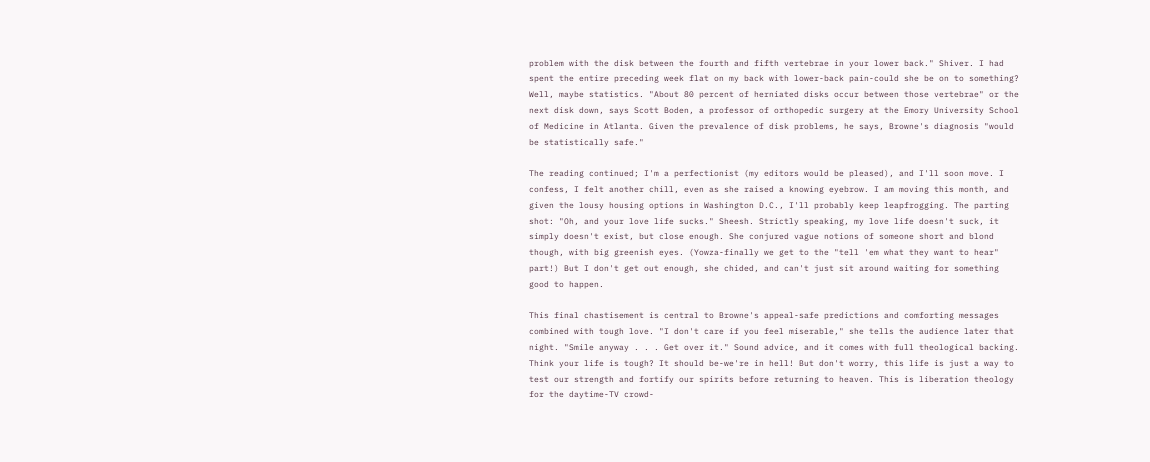problem with the disk between the fourth and fifth vertebrae in your lower back." Shiver. I had spent the entire preceding week flat on my back with lower-back pain-could she be on to something? Well, maybe statistics. "About 80 percent of herniated disks occur between those vertebrae" or the next disk down, says Scott Boden, a professor of orthopedic surgery at the Emory University School of Medicine in Atlanta. Given the prevalence of disk problems, he says, Browne's diagnosis "would be statistically safe."

The reading continued; I'm a perfectionist (my editors would be pleased), and I'll soon move. I confess, I felt another chill, even as she raised a knowing eyebrow. I am moving this month, and given the lousy housing options in Washington D.C., I'll probably keep leapfrogging. The parting shot: "Oh, and your love life sucks." Sheesh. Strictly speaking, my love life doesn't suck, it simply doesn't exist, but close enough. She conjured vague notions of someone short and blond though, with big greenish eyes. (Yowza-finally we get to the "tell 'em what they want to hear" part!) But I don't get out enough, she chided, and can't just sit around waiting for something good to happen.

This final chastisement is central to Browne's appeal-safe predictions and comforting messages combined with tough love. "I don't care if you feel miserable," she tells the audience later that night. "Smile anyway . . . Get over it." Sound advice, and it comes with full theological backing. Think your life is tough? It should be-we're in hell! But don't worry, this life is just a way to test our strength and fortify our spirits before returning to heaven. This is liberation theology for the daytime-TV crowd-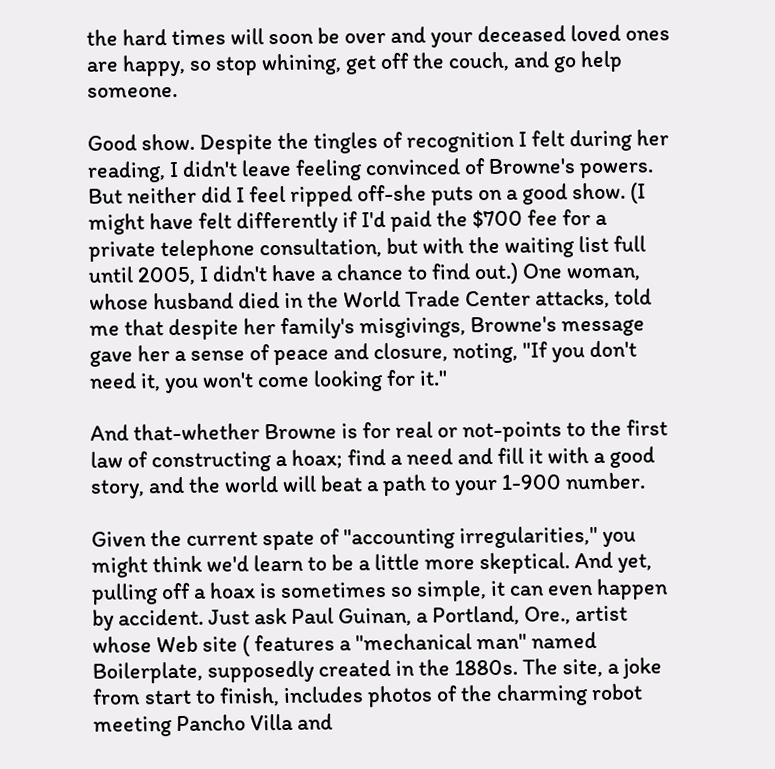the hard times will soon be over and your deceased loved ones are happy, so stop whining, get off the couch, and go help someone.

Good show. Despite the tingles of recognition I felt during her reading, I didn't leave feeling convinced of Browne's powers. But neither did I feel ripped off-she puts on a good show. (I might have felt differently if I'd paid the $700 fee for a private telephone consultation, but with the waiting list full until 2005, I didn't have a chance to find out.) One woman, whose husband died in the World Trade Center attacks, told me that despite her family's misgivings, Browne's message gave her a sense of peace and closure, noting, "If you don't need it, you won't come looking for it."

And that-whether Browne is for real or not-points to the first law of constructing a hoax; find a need and fill it with a good story, and the world will beat a path to your 1-900 number.

Given the current spate of "accounting irregularities," you might think we'd learn to be a little more skeptical. And yet, pulling off a hoax is sometimes so simple, it can even happen by accident. Just ask Paul Guinan, a Portland, Ore., artist whose Web site ( features a "mechanical man" named Boilerplate, supposedly created in the 1880s. The site, a joke from start to finish, includes photos of the charming robot meeting Pancho Villa and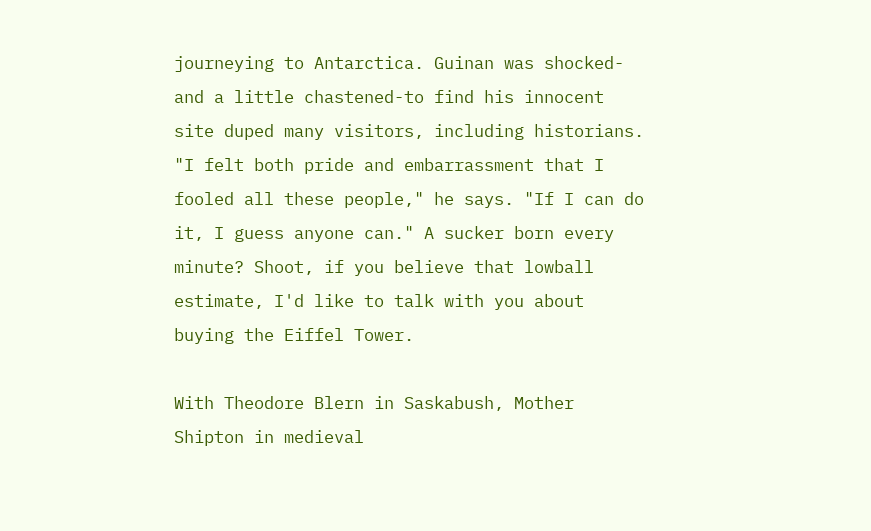journeying to Antarctica. Guinan was shocked-and a little chastened-to find his innocent site duped many visitors, including historians. "I felt both pride and embarrassment that I fooled all these people," he says. "If I can do it, I guess anyone can." A sucker born every minute? Shoot, if you believe that lowball estimate, I'd like to talk with you about buying the Eiffel Tower.

With Theodore Blern in Saskabush, Mother Shipton in medieval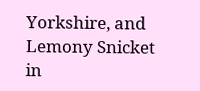Yorkshire, and Lemony Snicket in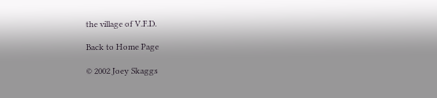the village of V.F.D.

Back to Home Page

© 2002 Joey Skaggs